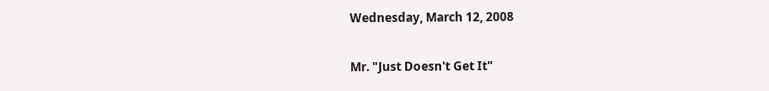Wednesday, March 12, 2008

Mr. "Just Doesn't Get It"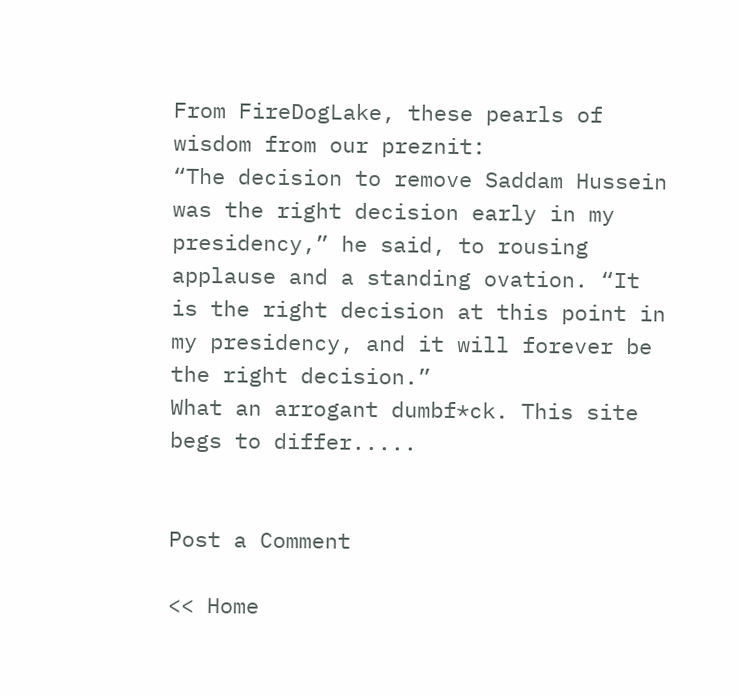From FireDogLake, these pearls of wisdom from our preznit:
“The decision to remove Saddam Hussein was the right decision early in my presidency,” he said, to rousing applause and a standing ovation. “It is the right decision at this point in my presidency, and it will forever be the right decision.”
What an arrogant dumbf*ck. This site begs to differ.....


Post a Comment

<< Home